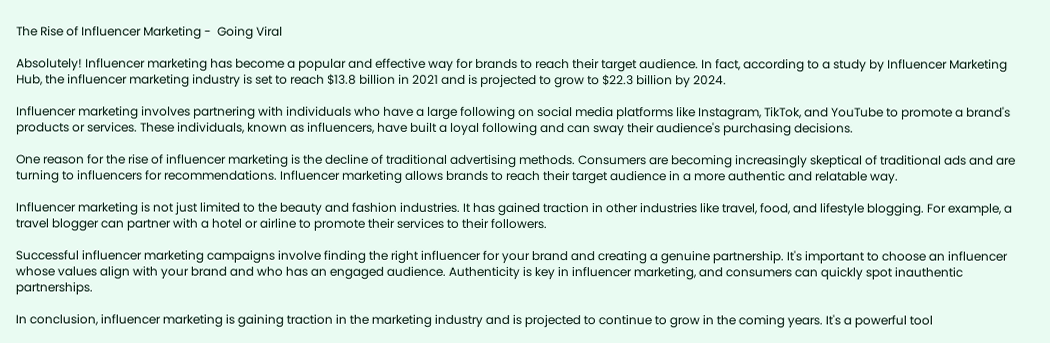The Rise of Influencer Marketing -  Going Viral

Absolutely! Influencer marketing has become a popular and effective way for brands to reach their target audience. In fact, according to a study by Influencer Marketing Hub, the influencer marketing industry is set to reach $13.8 billion in 2021 and is projected to grow to $22.3 billion by 2024.

Influencer marketing involves partnering with individuals who have a large following on social media platforms like Instagram, TikTok, and YouTube to promote a brand's products or services. These individuals, known as influencers, have built a loyal following and can sway their audience's purchasing decisions.

One reason for the rise of influencer marketing is the decline of traditional advertising methods. Consumers are becoming increasingly skeptical of traditional ads and are turning to influencers for recommendations. Influencer marketing allows brands to reach their target audience in a more authentic and relatable way.

Influencer marketing is not just limited to the beauty and fashion industries. It has gained traction in other industries like travel, food, and lifestyle blogging. For example, a travel blogger can partner with a hotel or airline to promote their services to their followers.

Successful influencer marketing campaigns involve finding the right influencer for your brand and creating a genuine partnership. It's important to choose an influencer whose values align with your brand and who has an engaged audience. Authenticity is key in influencer marketing, and consumers can quickly spot inauthentic partnerships.

In conclusion, influencer marketing is gaining traction in the marketing industry and is projected to continue to grow in the coming years. It's a powerful tool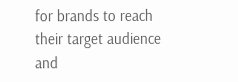for brands to reach their target audience and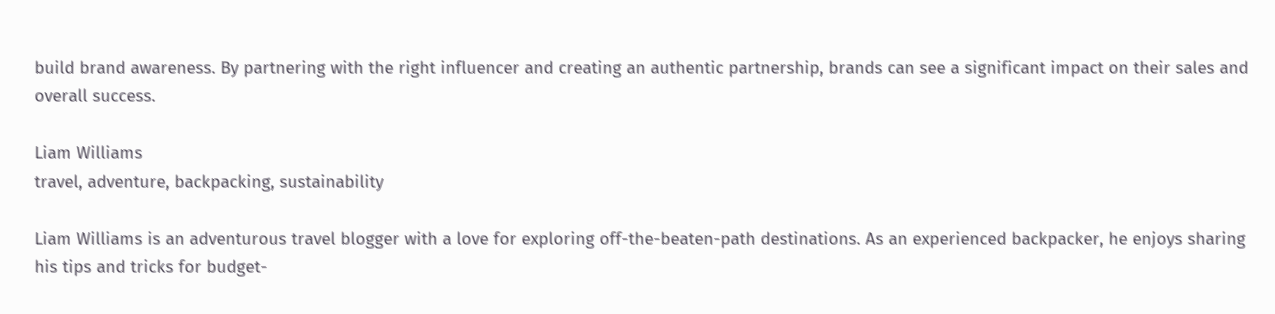build brand awareness. By partnering with the right influencer and creating an authentic partnership, brands can see a significant impact on their sales and overall success.

Liam Williams
travel, adventure, backpacking, sustainability

Liam Williams is an adventurous travel blogger with a love for exploring off-the-beaten-path destinations. As an experienced backpacker, he enjoys sharing his tips and tricks for budget-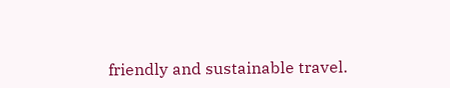friendly and sustainable travel.